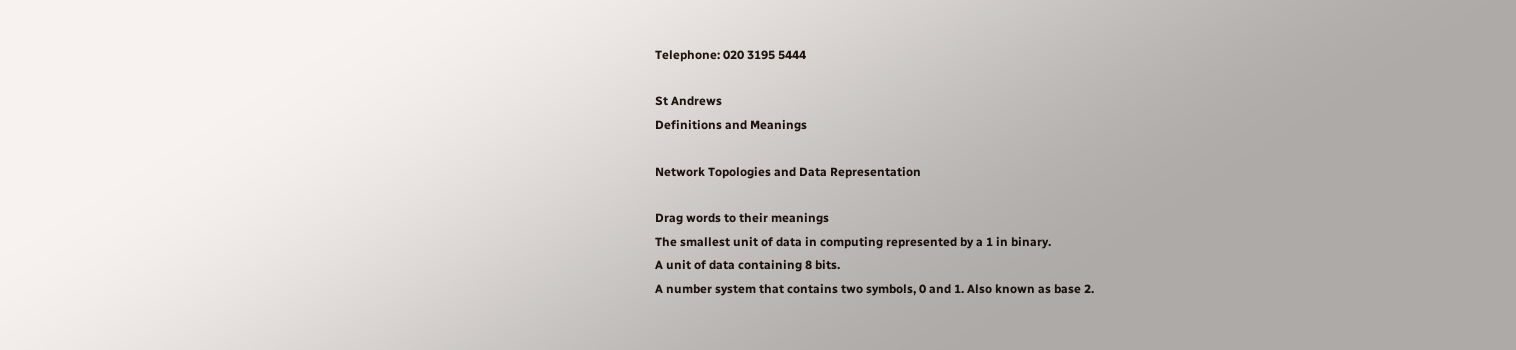Telephone: 020 3195 5444

St Andrews
Definitions and Meanings

Network Topologies and Data Representation

Drag words to their meanings
The smallest unit of data in computing represented by a 1 in binary.
A unit of data containing 8 bits.
A number system that contains two symbols, 0 and 1. Also known as base 2.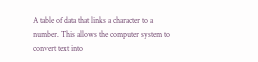A table of data that links a character to a number. This allows the computer system to convert text into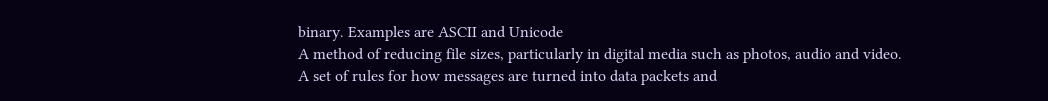binary. Examples are ASCII and Unicode
A method of reducing file sizes, particularly in digital media such as photos, audio and video.
A set of rules for how messages are turned into data packets and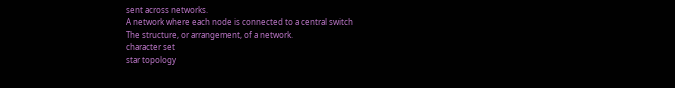sent across networks.
A network where each node is connected to a central switch
The structure, or arrangement, of a network.
character set
star topology